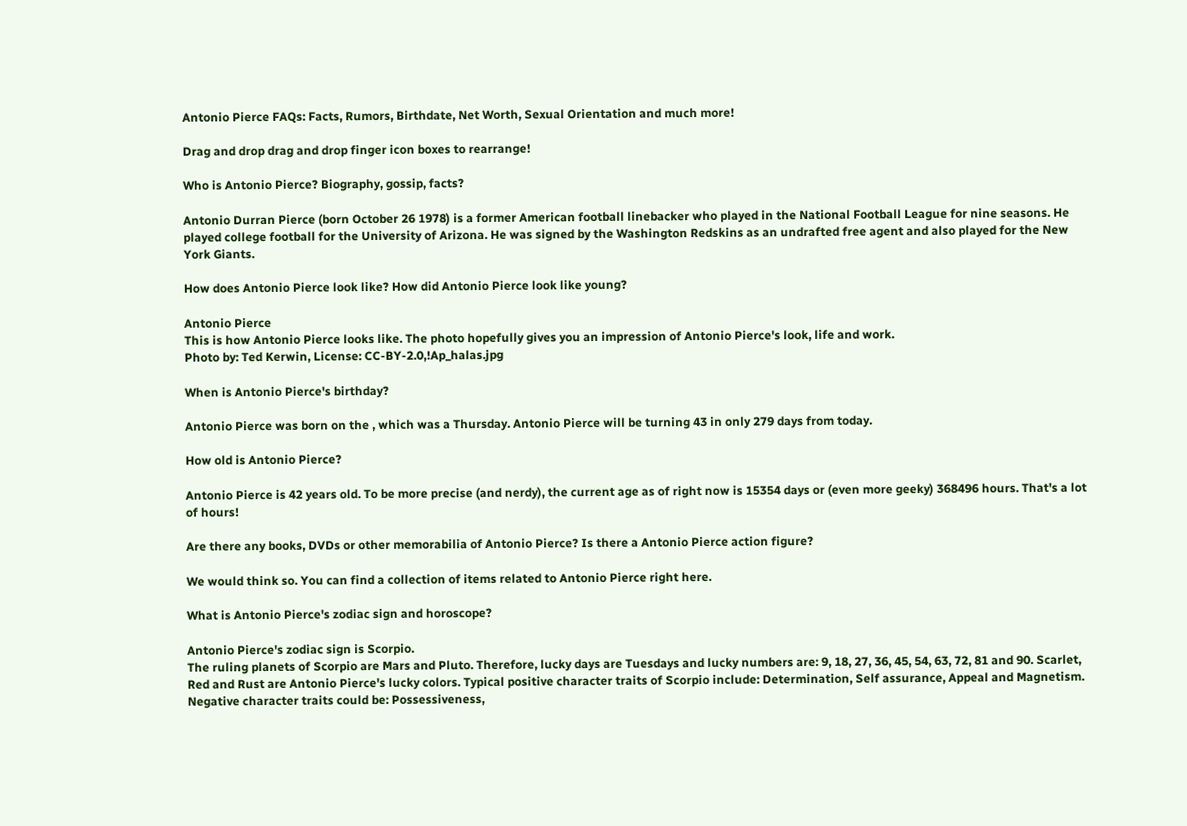Antonio Pierce FAQs: Facts, Rumors, Birthdate, Net Worth, Sexual Orientation and much more!

Drag and drop drag and drop finger icon boxes to rearrange!

Who is Antonio Pierce? Biography, gossip, facts?

Antonio Durran Pierce (born October 26 1978) is a former American football linebacker who played in the National Football League for nine seasons. He played college football for the University of Arizona. He was signed by the Washington Redskins as an undrafted free agent and also played for the New York Giants.

How does Antonio Pierce look like? How did Antonio Pierce look like young?

Antonio Pierce
This is how Antonio Pierce looks like. The photo hopefully gives you an impression of Antonio Pierce's look, life and work.
Photo by: Ted Kerwin, License: CC-BY-2.0,!Ap_halas.jpg

When is Antonio Pierce's birthday?

Antonio Pierce was born on the , which was a Thursday. Antonio Pierce will be turning 43 in only 279 days from today.

How old is Antonio Pierce?

Antonio Pierce is 42 years old. To be more precise (and nerdy), the current age as of right now is 15354 days or (even more geeky) 368496 hours. That's a lot of hours!

Are there any books, DVDs or other memorabilia of Antonio Pierce? Is there a Antonio Pierce action figure?

We would think so. You can find a collection of items related to Antonio Pierce right here.

What is Antonio Pierce's zodiac sign and horoscope?

Antonio Pierce's zodiac sign is Scorpio.
The ruling planets of Scorpio are Mars and Pluto. Therefore, lucky days are Tuesdays and lucky numbers are: 9, 18, 27, 36, 45, 54, 63, 72, 81 and 90. Scarlet, Red and Rust are Antonio Pierce's lucky colors. Typical positive character traits of Scorpio include: Determination, Self assurance, Appeal and Magnetism. Negative character traits could be: Possessiveness,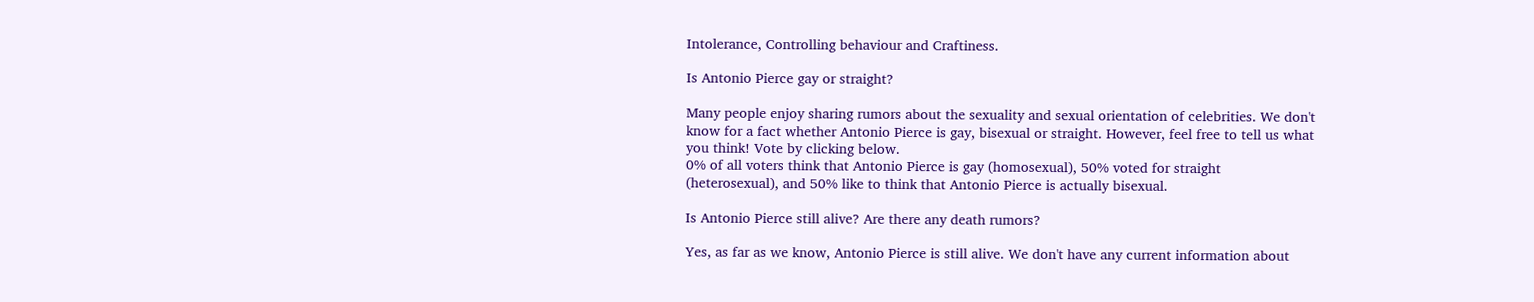Intolerance, Controlling behaviour and Craftiness.

Is Antonio Pierce gay or straight?

Many people enjoy sharing rumors about the sexuality and sexual orientation of celebrities. We don't know for a fact whether Antonio Pierce is gay, bisexual or straight. However, feel free to tell us what you think! Vote by clicking below.
0% of all voters think that Antonio Pierce is gay (homosexual), 50% voted for straight (heterosexual), and 50% like to think that Antonio Pierce is actually bisexual.

Is Antonio Pierce still alive? Are there any death rumors?

Yes, as far as we know, Antonio Pierce is still alive. We don't have any current information about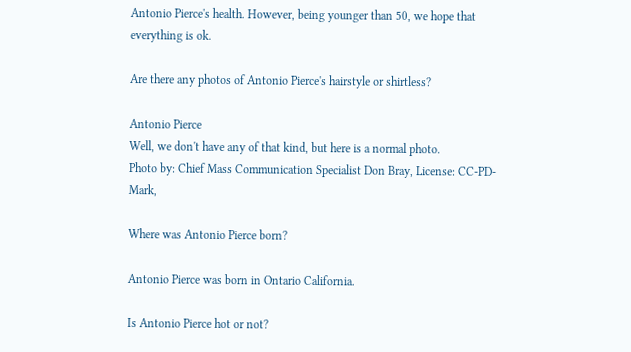Antonio Pierce's health. However, being younger than 50, we hope that everything is ok.

Are there any photos of Antonio Pierce's hairstyle or shirtless?

Antonio Pierce
Well, we don't have any of that kind, but here is a normal photo.
Photo by: Chief Mass Communication Specialist Don Bray, License: CC-PD-Mark,

Where was Antonio Pierce born?

Antonio Pierce was born in Ontario California.

Is Antonio Pierce hot or not?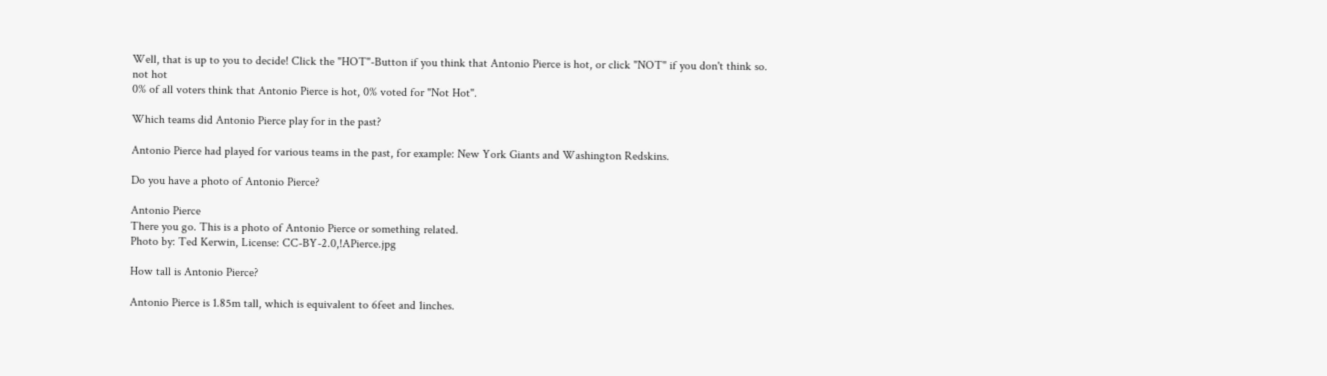Well, that is up to you to decide! Click the "HOT"-Button if you think that Antonio Pierce is hot, or click "NOT" if you don't think so.
not hot
0% of all voters think that Antonio Pierce is hot, 0% voted for "Not Hot".

Which teams did Antonio Pierce play for in the past?

Antonio Pierce had played for various teams in the past, for example: New York Giants and Washington Redskins.

Do you have a photo of Antonio Pierce?

Antonio Pierce
There you go. This is a photo of Antonio Pierce or something related.
Photo by: Ted Kerwin, License: CC-BY-2.0,!APierce.jpg

How tall is Antonio Pierce?

Antonio Pierce is 1.85m tall, which is equivalent to 6feet and 1inches.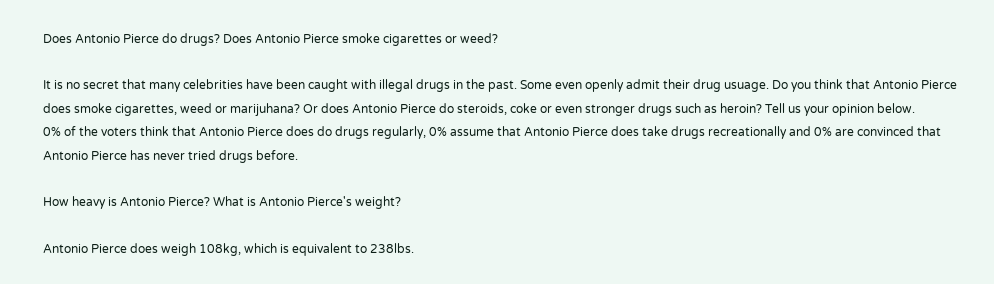Does Antonio Pierce do drugs? Does Antonio Pierce smoke cigarettes or weed?

It is no secret that many celebrities have been caught with illegal drugs in the past. Some even openly admit their drug usuage. Do you think that Antonio Pierce does smoke cigarettes, weed or marijuhana? Or does Antonio Pierce do steroids, coke or even stronger drugs such as heroin? Tell us your opinion below.
0% of the voters think that Antonio Pierce does do drugs regularly, 0% assume that Antonio Pierce does take drugs recreationally and 0% are convinced that Antonio Pierce has never tried drugs before.

How heavy is Antonio Pierce? What is Antonio Pierce's weight?

Antonio Pierce does weigh 108kg, which is equivalent to 238lbs.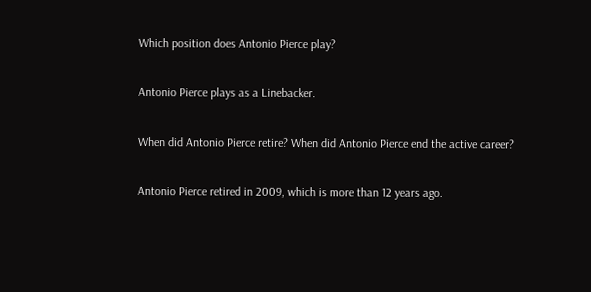Which position does Antonio Pierce play?

Antonio Pierce plays as a Linebacker.

When did Antonio Pierce retire? When did Antonio Pierce end the active career?

Antonio Pierce retired in 2009, which is more than 12 years ago.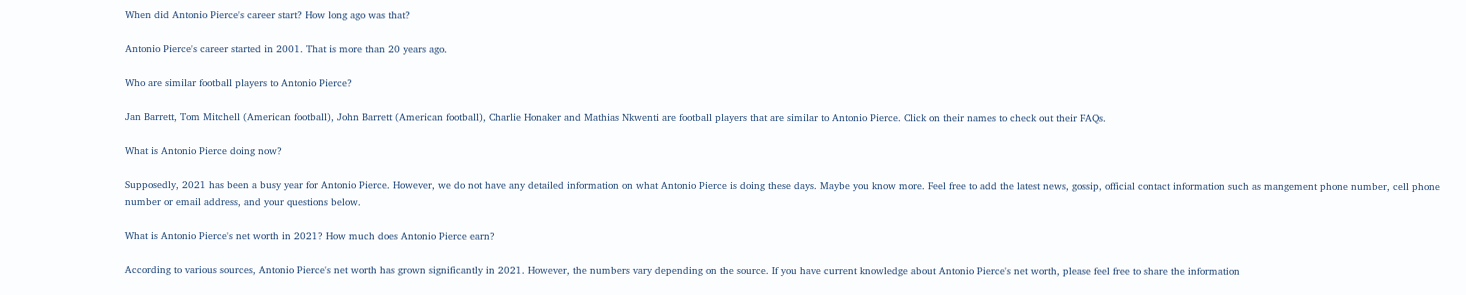When did Antonio Pierce's career start? How long ago was that?

Antonio Pierce's career started in 2001. That is more than 20 years ago.

Who are similar football players to Antonio Pierce?

Jan Barrett, Tom Mitchell (American football), John Barrett (American football), Charlie Honaker and Mathias Nkwenti are football players that are similar to Antonio Pierce. Click on their names to check out their FAQs.

What is Antonio Pierce doing now?

Supposedly, 2021 has been a busy year for Antonio Pierce. However, we do not have any detailed information on what Antonio Pierce is doing these days. Maybe you know more. Feel free to add the latest news, gossip, official contact information such as mangement phone number, cell phone number or email address, and your questions below.

What is Antonio Pierce's net worth in 2021? How much does Antonio Pierce earn?

According to various sources, Antonio Pierce's net worth has grown significantly in 2021. However, the numbers vary depending on the source. If you have current knowledge about Antonio Pierce's net worth, please feel free to share the information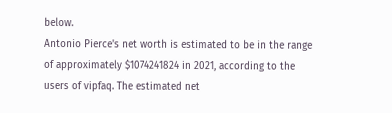below.
Antonio Pierce's net worth is estimated to be in the range of approximately $1074241824 in 2021, according to the users of vipfaq. The estimated net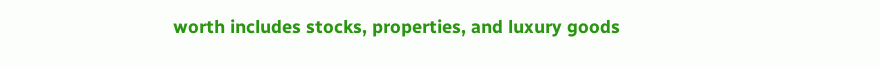worth includes stocks, properties, and luxury goods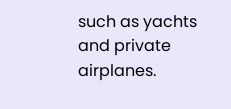such as yachts and private airplanes.